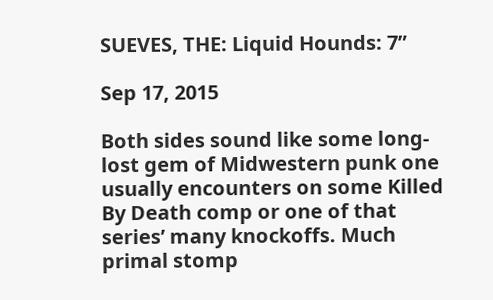SUEVES, THE: Liquid Hounds: 7”

Sep 17, 2015

Both sides sound like some long-lost gem of Midwestern punk one usually encounters on some Killed By Death comp or one of that series’ many knockoffs. Much primal stomp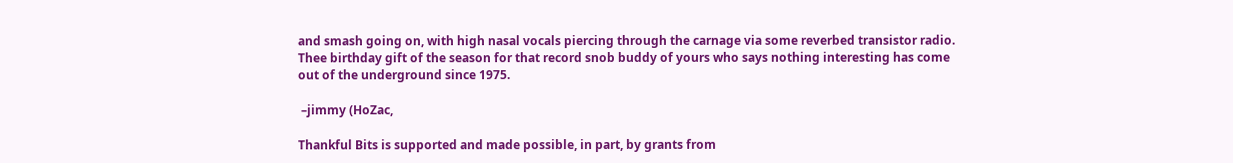and smash going on, with high nasal vocals piercing through the carnage via some reverbed transistor radio. Thee birthday gift of the season for that record snob buddy of yours who says nothing interesting has come out of the underground since 1975.

 –jimmy (HoZac,

Thankful Bits is supported and made possible, in part, by grants from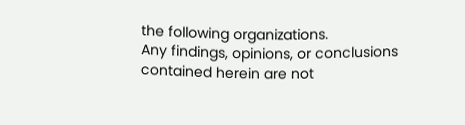the following organizations.
Any findings, opinions, or conclusions contained herein are not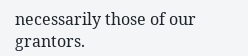necessarily those of our grantors.